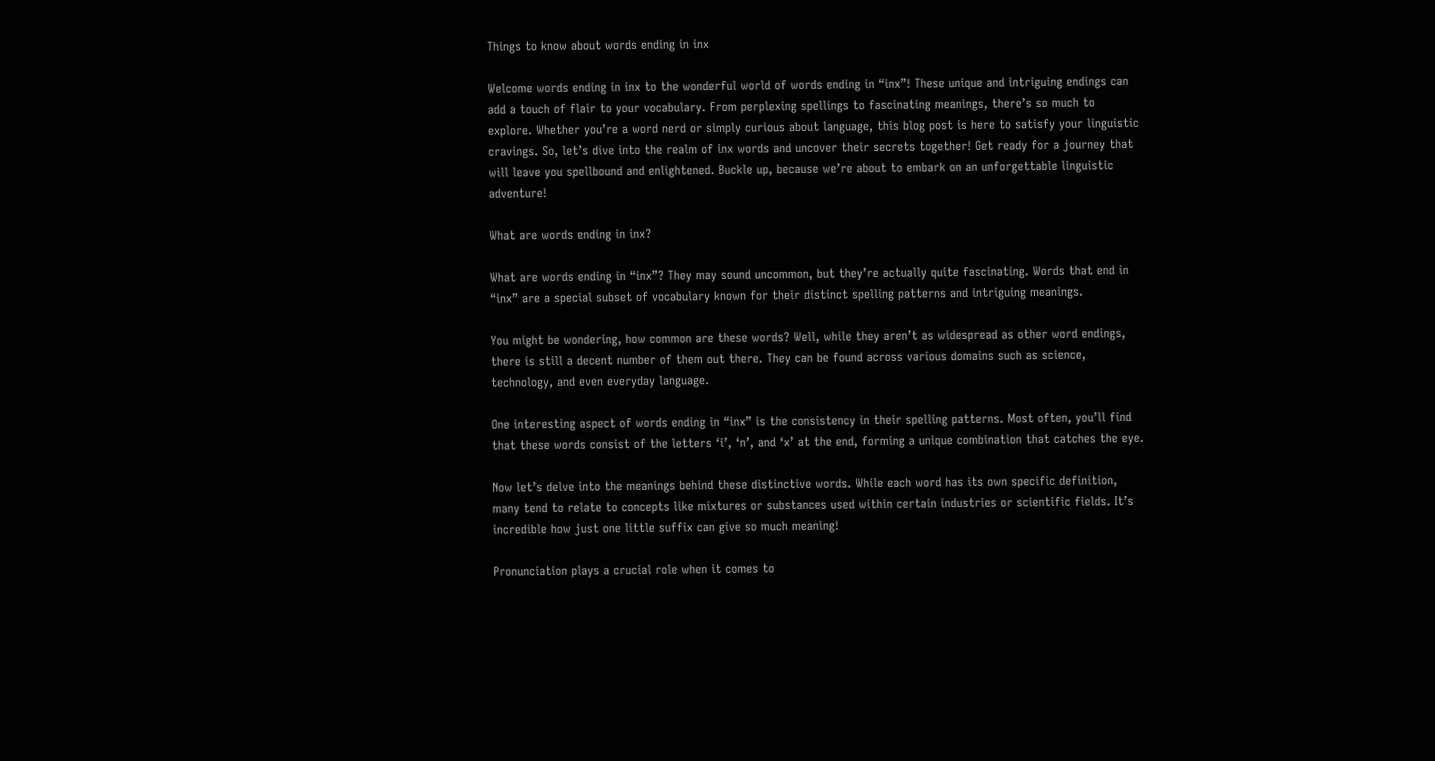Things to know about words ending in inx

Welcome words ending in inx to the wonderful world of words ending in “inx”! These unique and intriguing endings can add a touch of flair to your vocabulary. From perplexing spellings to fascinating meanings, there’s so much to explore. Whether you’re a word nerd or simply curious about language, this blog post is here to satisfy your linguistic cravings. So, let’s dive into the realm of inx words and uncover their secrets together! Get ready for a journey that will leave you spellbound and enlightened. Buckle up, because we’re about to embark on an unforgettable linguistic adventure!

What are words ending in inx?

What are words ending in “inx”? They may sound uncommon, but they’re actually quite fascinating. Words that end in “inx” are a special subset of vocabulary known for their distinct spelling patterns and intriguing meanings.

You might be wondering, how common are these words? Well, while they aren’t as widespread as other word endings, there is still a decent number of them out there. They can be found across various domains such as science, technology, and even everyday language.

One interesting aspect of words ending in “inx” is the consistency in their spelling patterns. Most often, you’ll find that these words consist of the letters ‘i’, ‘n’, and ‘x’ at the end, forming a unique combination that catches the eye.

Now let’s delve into the meanings behind these distinctive words. While each word has its own specific definition, many tend to relate to concepts like mixtures or substances used within certain industries or scientific fields. It’s incredible how just one little suffix can give so much meaning!

Pronunciation plays a crucial role when it comes to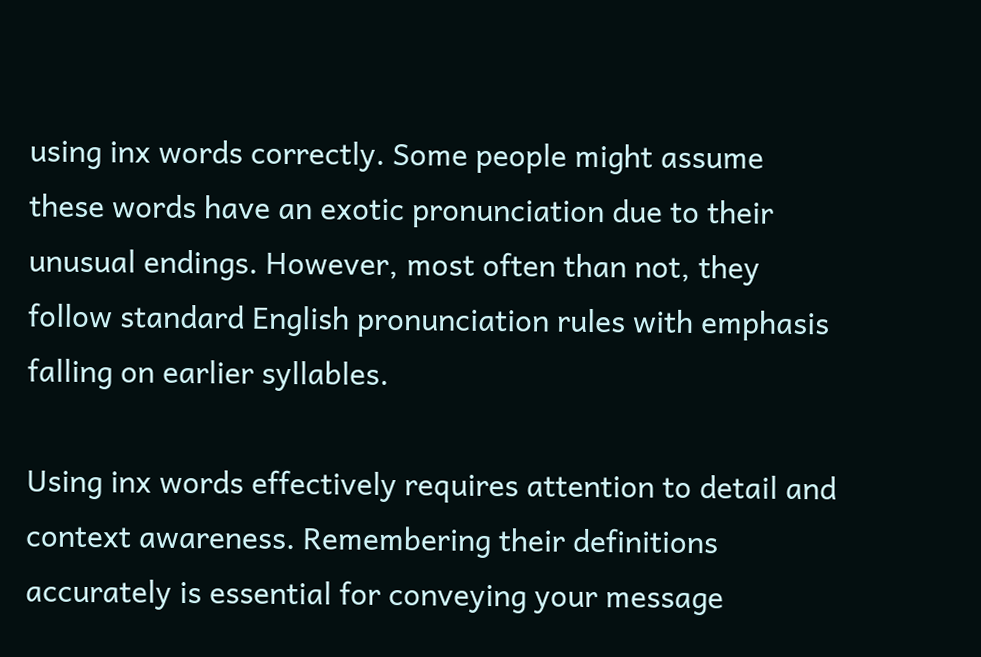using inx words correctly. Some people might assume these words have an exotic pronunciation due to their unusual endings. However, most often than not, they follow standard English pronunciation rules with emphasis falling on earlier syllables.

Using inx words effectively requires attention to detail and context awareness. Remembering their definitions accurately is essential for conveying your message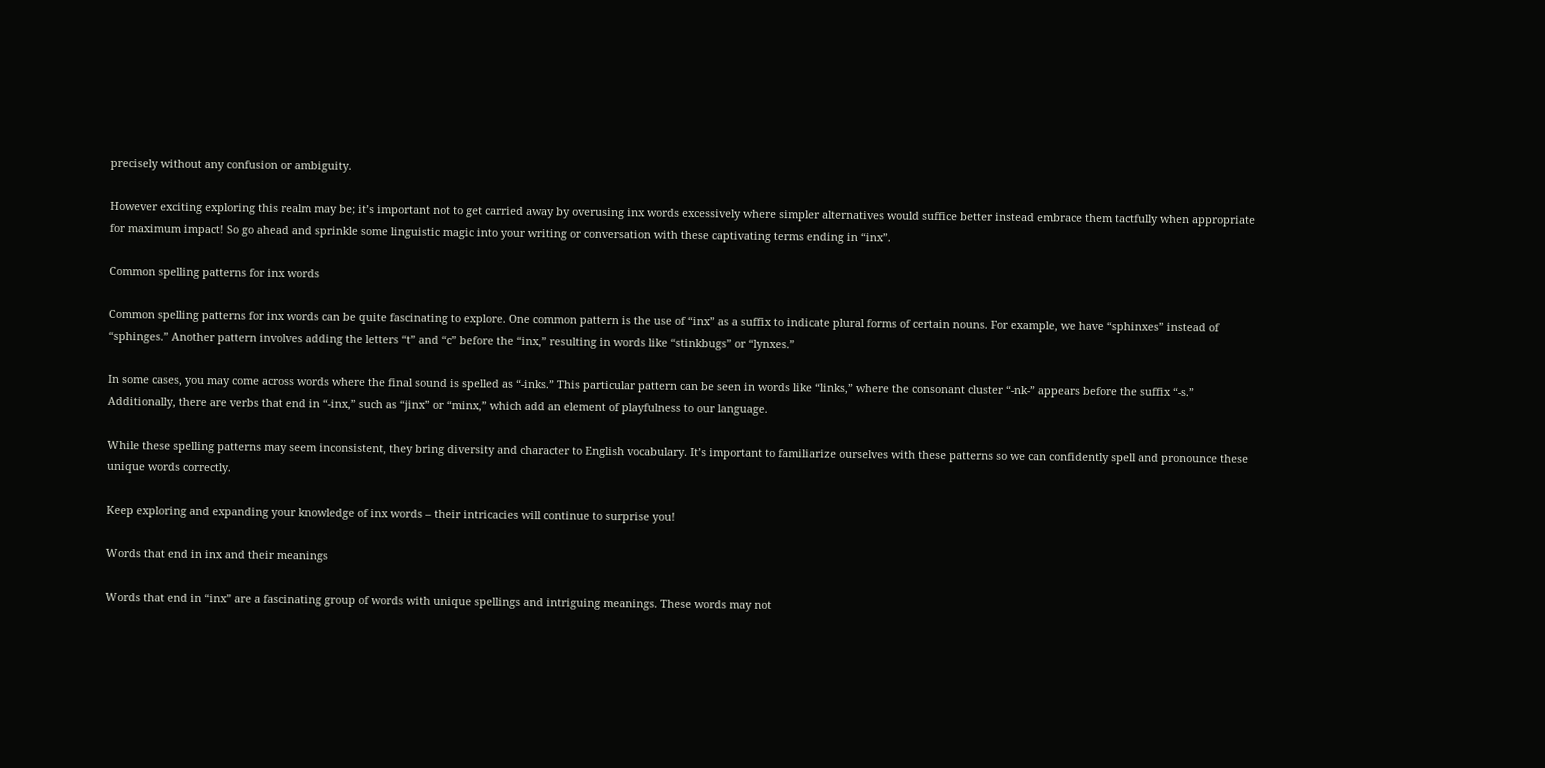precisely without any confusion or ambiguity.

However exciting exploring this realm may be; it’s important not to get carried away by overusing inx words excessively where simpler alternatives would suffice better instead embrace them tactfully when appropriate for maximum impact! So go ahead and sprinkle some linguistic magic into your writing or conversation with these captivating terms ending in “inx”.

Common spelling patterns for inx words

Common spelling patterns for inx words can be quite fascinating to explore. One common pattern is the use of “inx” as a suffix to indicate plural forms of certain nouns. For example, we have “sphinxes” instead of “sphinges.” Another pattern involves adding the letters “t” and “c” before the “inx,” resulting in words like “stinkbugs” or “lynxes.”

In some cases, you may come across words where the final sound is spelled as “-inks.” This particular pattern can be seen in words like “links,” where the consonant cluster “-nk-” appears before the suffix “-s.” Additionally, there are verbs that end in “-inx,” such as “jinx” or “minx,” which add an element of playfulness to our language.

While these spelling patterns may seem inconsistent, they bring diversity and character to English vocabulary. It’s important to familiarize ourselves with these patterns so we can confidently spell and pronounce these unique words correctly.

Keep exploring and expanding your knowledge of inx words – their intricacies will continue to surprise you!

Words that end in inx and their meanings

Words that end in “inx” are a fascinating group of words with unique spellings and intriguing meanings. These words may not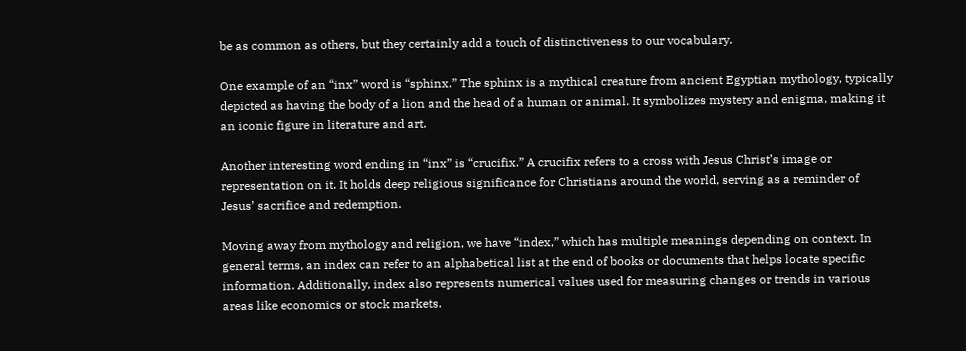be as common as others, but they certainly add a touch of distinctiveness to our vocabulary.

One example of an “inx” word is “sphinx.” The sphinx is a mythical creature from ancient Egyptian mythology, typically depicted as having the body of a lion and the head of a human or animal. It symbolizes mystery and enigma, making it an iconic figure in literature and art.

Another interesting word ending in “inx” is “crucifix.” A crucifix refers to a cross with Jesus Christ’s image or representation on it. It holds deep religious significance for Christians around the world, serving as a reminder of Jesus’ sacrifice and redemption.

Moving away from mythology and religion, we have “index,” which has multiple meanings depending on context. In general terms, an index can refer to an alphabetical list at the end of books or documents that helps locate specific information. Additionally, index also represents numerical values used for measuring changes or trends in various areas like economics or stock markets.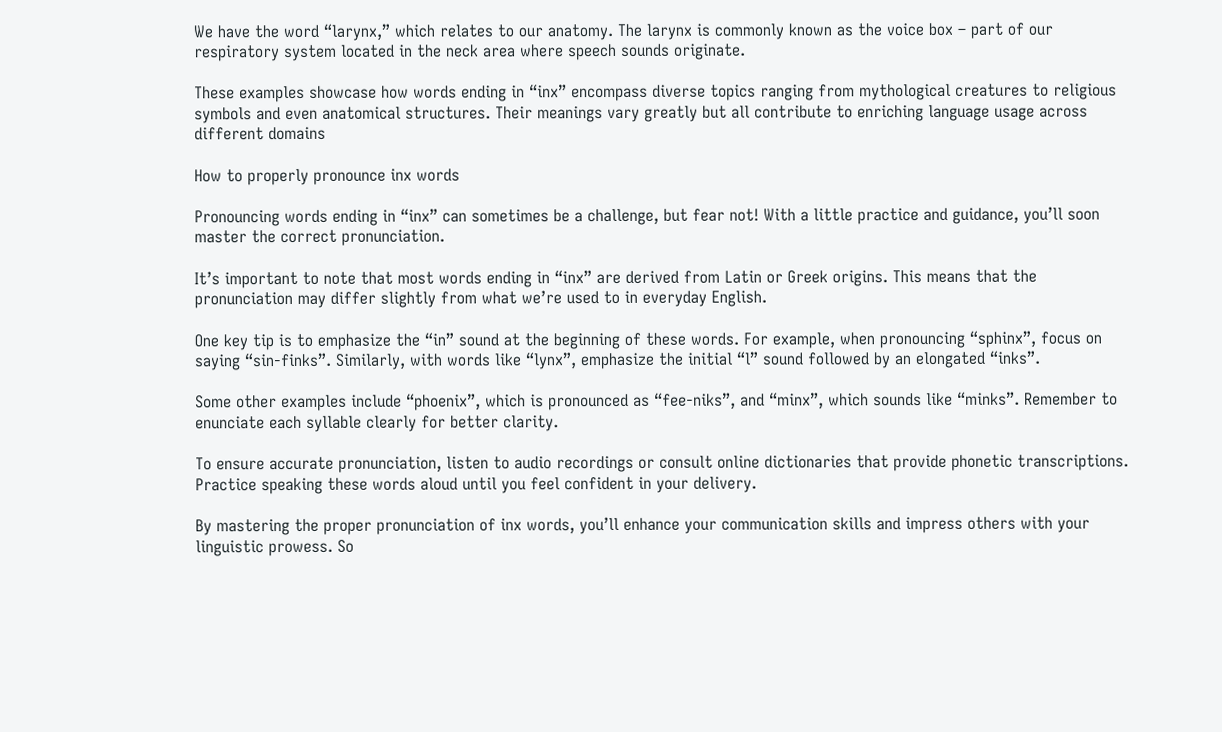We have the word “larynx,” which relates to our anatomy. The larynx is commonly known as the voice box – part of our respiratory system located in the neck area where speech sounds originate.

These examples showcase how words ending in “inx” encompass diverse topics ranging from mythological creatures to religious symbols and even anatomical structures. Their meanings vary greatly but all contribute to enriching language usage across different domains

How to properly pronounce inx words

Pronouncing words ending in “inx” can sometimes be a challenge, but fear not! With a little practice and guidance, you’ll soon master the correct pronunciation.

It’s important to note that most words ending in “inx” are derived from Latin or Greek origins. This means that the pronunciation may differ slightly from what we’re used to in everyday English.

One key tip is to emphasize the “in” sound at the beginning of these words. For example, when pronouncing “sphinx”, focus on saying “sin-finks”. Similarly, with words like “lynx”, emphasize the initial “l” sound followed by an elongated “inks”.

Some other examples include “phoenix”, which is pronounced as “fee-niks”, and “minx”, which sounds like “minks”. Remember to enunciate each syllable clearly for better clarity.

To ensure accurate pronunciation, listen to audio recordings or consult online dictionaries that provide phonetic transcriptions. Practice speaking these words aloud until you feel confident in your delivery.

By mastering the proper pronunciation of inx words, you’ll enhance your communication skills and impress others with your linguistic prowess. So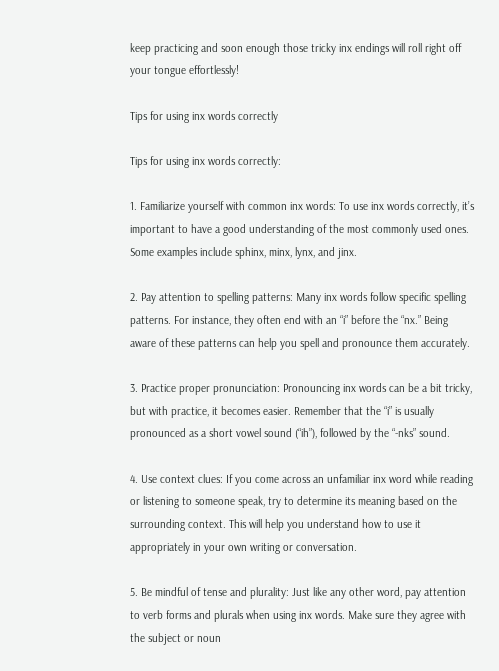keep practicing and soon enough those tricky inx endings will roll right off your tongue effortlessly!

Tips for using inx words correctly

Tips for using inx words correctly:

1. Familiarize yourself with common inx words: To use inx words correctly, it’s important to have a good understanding of the most commonly used ones. Some examples include sphinx, minx, lynx, and jinx.

2. Pay attention to spelling patterns: Many inx words follow specific spelling patterns. For instance, they often end with an “i” before the “nx.” Being aware of these patterns can help you spell and pronounce them accurately.

3. Practice proper pronunciation: Pronouncing inx words can be a bit tricky, but with practice, it becomes easier. Remember that the “i” is usually pronounced as a short vowel sound (“ih”), followed by the “-nks” sound.

4. Use context clues: If you come across an unfamiliar inx word while reading or listening to someone speak, try to determine its meaning based on the surrounding context. This will help you understand how to use it appropriately in your own writing or conversation.

5. Be mindful of tense and plurality: Just like any other word, pay attention to verb forms and plurals when using inx words. Make sure they agree with the subject or noun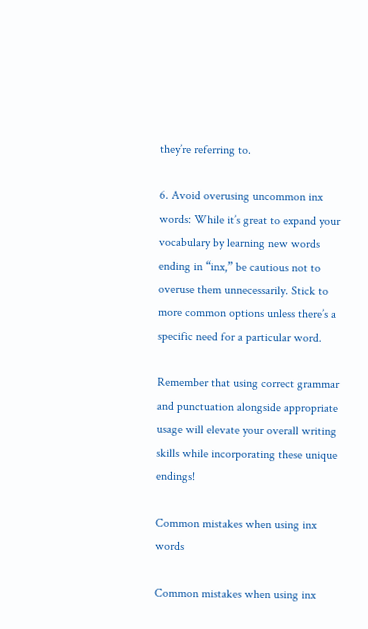they’re referring to.

6. Avoid overusing uncommon inx words: While it’s great to expand your vocabulary by learning new words ending in “inx,” be cautious not to overuse them unnecessarily. Stick to more common options unless there’s a specific need for a particular word.

Remember that using correct grammar and punctuation alongside appropriate usage will elevate your overall writing skills while incorporating these unique endings!

Common mistakes when using inx words

Common mistakes when using inx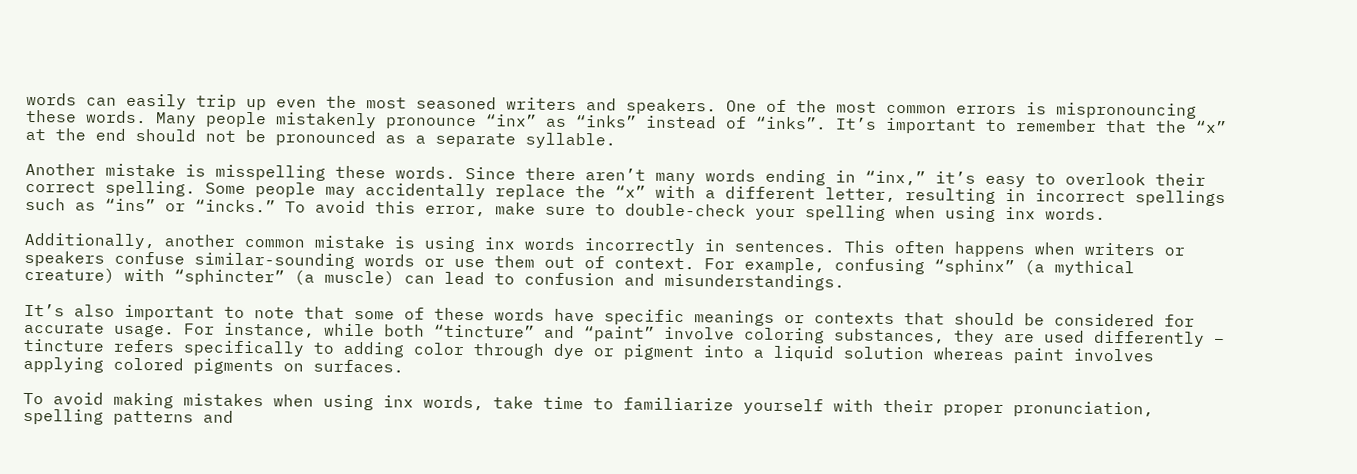words can easily trip up even the most seasoned writers and speakers. One of the most common errors is mispronouncing these words. Many people mistakenly pronounce “inx” as “inks” instead of “inks”. It’s important to remember that the “x” at the end should not be pronounced as a separate syllable.

Another mistake is misspelling these words. Since there aren’t many words ending in “inx,” it’s easy to overlook their correct spelling. Some people may accidentally replace the “x” with a different letter, resulting in incorrect spellings such as “ins” or “incks.” To avoid this error, make sure to double-check your spelling when using inx words.

Additionally, another common mistake is using inx words incorrectly in sentences. This often happens when writers or speakers confuse similar-sounding words or use them out of context. For example, confusing “sphinx” (a mythical creature) with “sphincter” (a muscle) can lead to confusion and misunderstandings.

It’s also important to note that some of these words have specific meanings or contexts that should be considered for accurate usage. For instance, while both “tincture” and “paint” involve coloring substances, they are used differently – tincture refers specifically to adding color through dye or pigment into a liquid solution whereas paint involves applying colored pigments on surfaces.

To avoid making mistakes when using inx words, take time to familiarize yourself with their proper pronunciation, spelling patterns and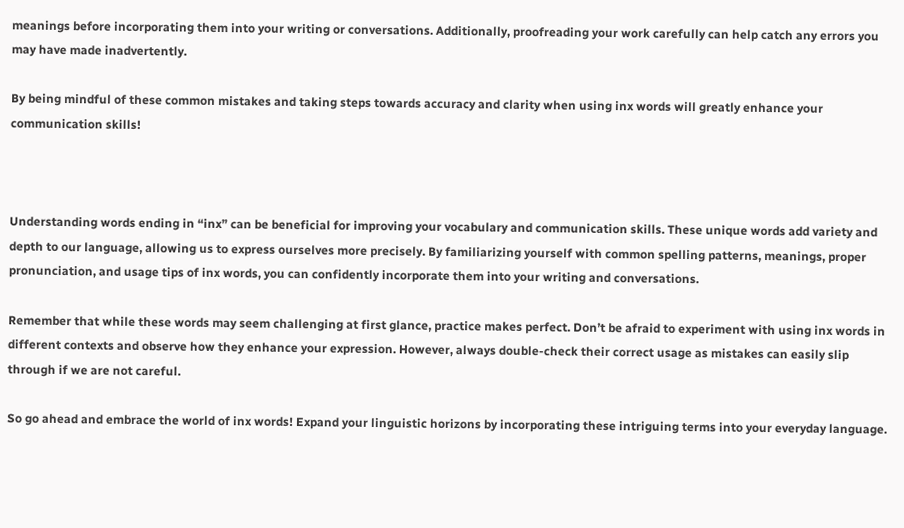meanings before incorporating them into your writing or conversations. Additionally, proofreading your work carefully can help catch any errors you may have made inadvertently.

By being mindful of these common mistakes and taking steps towards accuracy and clarity when using inx words will greatly enhance your communication skills!



Understanding words ending in “inx” can be beneficial for improving your vocabulary and communication skills. These unique words add variety and depth to our language, allowing us to express ourselves more precisely. By familiarizing yourself with common spelling patterns, meanings, proper pronunciation, and usage tips of inx words, you can confidently incorporate them into your writing and conversations.

Remember that while these words may seem challenging at first glance, practice makes perfect. Don’t be afraid to experiment with using inx words in different contexts and observe how they enhance your expression. However, always double-check their correct usage as mistakes can easily slip through if we are not careful.

So go ahead and embrace the world of inx words! Expand your linguistic horizons by incorporating these intriguing terms into your everyday language.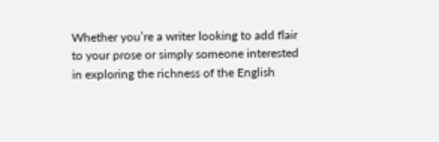Whether you’re a writer looking to add flair to your prose or simply someone interested in exploring the richness of the English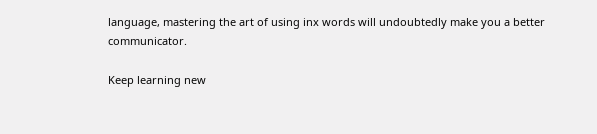language, mastering the art of using inx words will undoubtedly make you a better communicator.

Keep learning new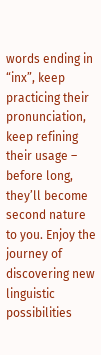words ending in “inx”, keep practicing their pronunciation, keep refining their usage – before long, they’ll become second nature to you. Enjoy the journey of discovering new linguistic possibilities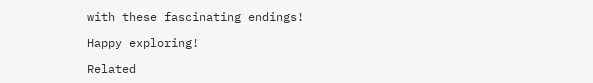with these fascinating endings!

Happy exploring!

Related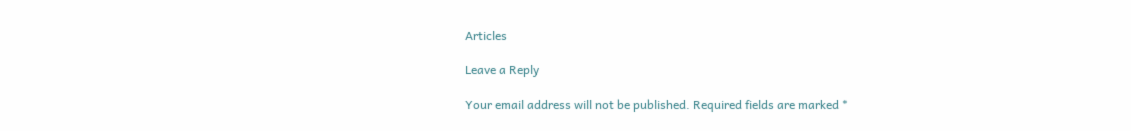Articles

Leave a Reply

Your email address will not be published. Required fields are marked *